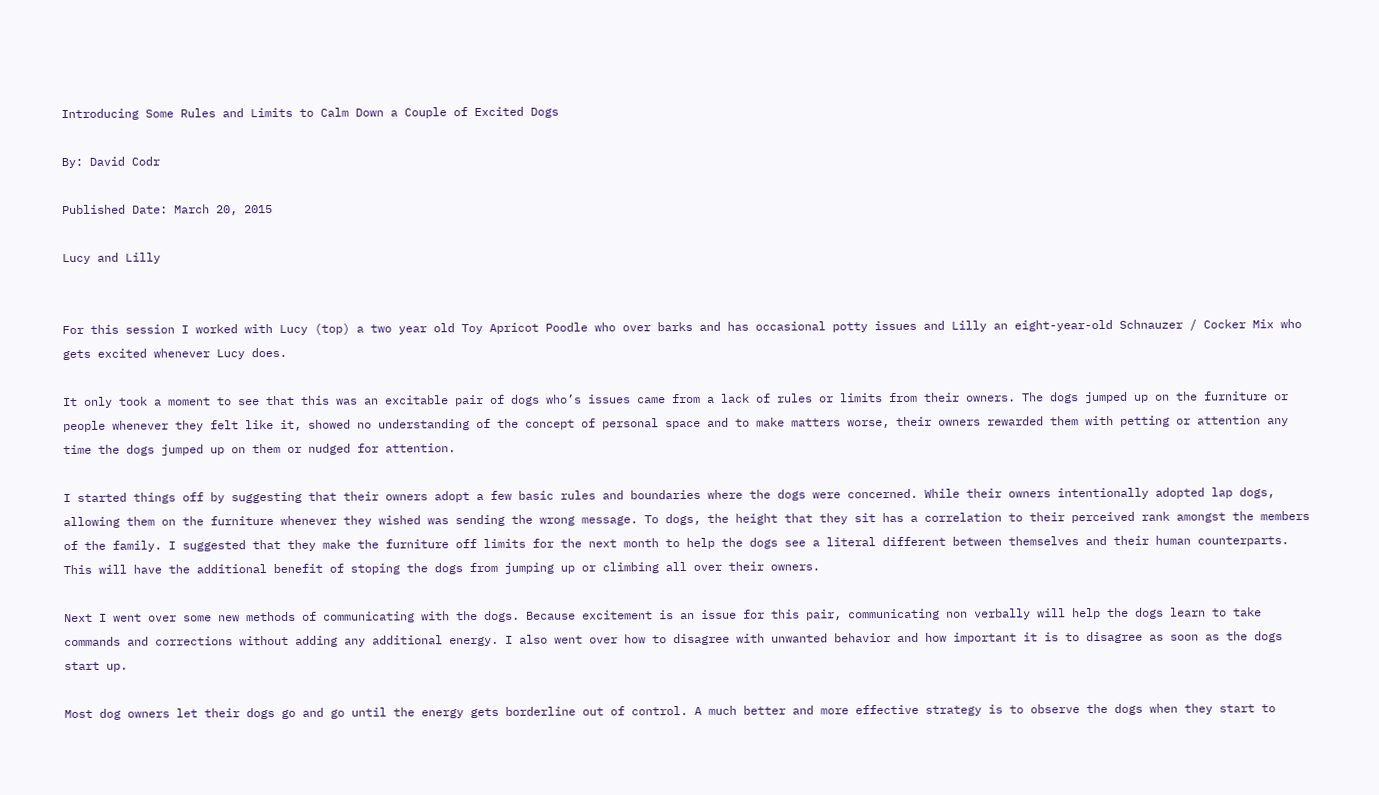Introducing Some Rules and Limits to Calm Down a Couple of Excited Dogs

By: David Codr

Published Date: March 20, 2015

Lucy and Lilly


For this session I worked with Lucy (top) a two year old Toy Apricot Poodle who over barks and has occasional potty issues and Lilly an eight-year-old Schnauzer / Cocker Mix who gets excited whenever Lucy does.

It only took a moment to see that this was an excitable pair of dogs who’s issues came from a lack of rules or limits from their owners. The dogs jumped up on the furniture or people whenever they felt like it, showed no understanding of the concept of personal space and to make matters worse, their owners rewarded them with petting or attention any time the dogs jumped up on them or nudged for attention.

I started things off by suggesting that their owners adopt a few basic rules and boundaries where the dogs were concerned. While their owners intentionally adopted lap dogs, allowing them on the furniture whenever they wished was sending the wrong message. To dogs, the height that they sit has a correlation to their perceived rank amongst the members of the family. I suggested that they make the furniture off limits for the next month to help the dogs see a literal different between themselves and their human counterparts. This will have the additional benefit of stoping the dogs from jumping up or climbing all over their owners.

Next I went over some new methods of communicating with the dogs. Because excitement is an issue for this pair, communicating non verbally will help the dogs learn to take commands and corrections without adding any additional energy. I also went over how to disagree with unwanted behavior and how important it is to disagree as soon as the dogs start up.

Most dog owners let their dogs go and go until the energy gets borderline out of control. A much better and more effective strategy is to observe the dogs when they start to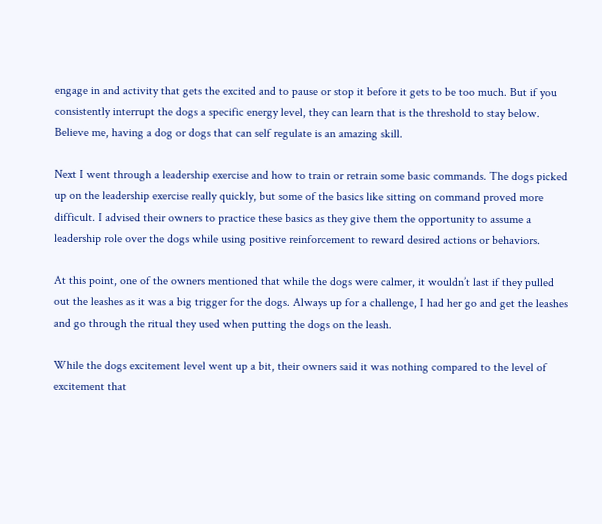engage in and activity that gets the excited and to pause or stop it before it gets to be too much. But if you consistently interrupt the dogs a specific energy level, they can learn that is the threshold to stay below. Believe me, having a dog or dogs that can self regulate is an amazing skill.

Next I went through a leadership exercise and how to train or retrain some basic commands. The dogs picked up on the leadership exercise really quickly, but some of the basics like sitting on command proved more difficult. I advised their owners to practice these basics as they give them the opportunity to assume a leadership role over the dogs while using positive reinforcement to reward desired actions or behaviors.

At this point, one of the owners mentioned that while the dogs were calmer, it wouldn’t last if they pulled out the leashes as it was a big trigger for the dogs. Always up for a challenge, I had her go and get the leashes and go through the ritual they used when putting the dogs on the leash.

While the dogs excitement level went up a bit, their owners said it was nothing compared to the level of excitement that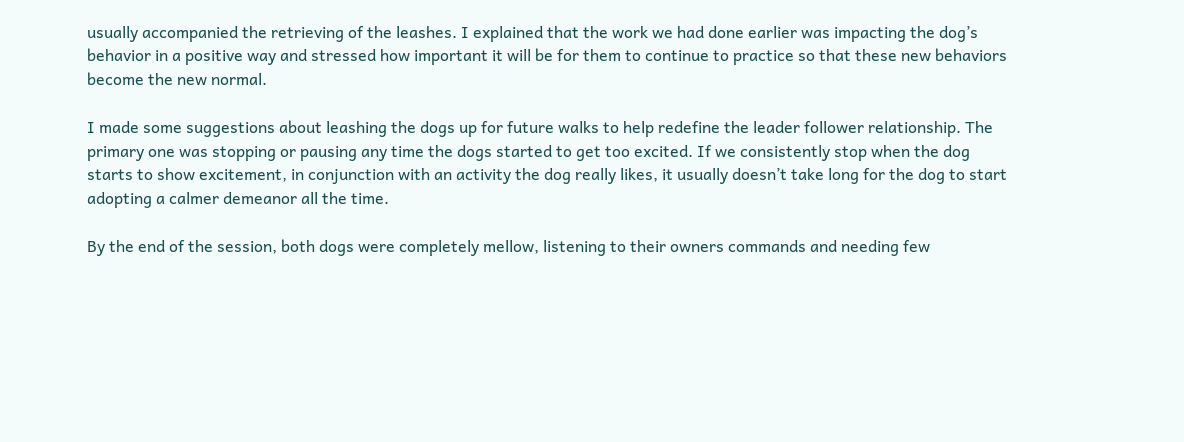usually accompanied the retrieving of the leashes. I explained that the work we had done earlier was impacting the dog’s behavior in a positive way and stressed how important it will be for them to continue to practice so that these new behaviors become the new normal.

I made some suggestions about leashing the dogs up for future walks to help redefine the leader follower relationship. The primary one was stopping or pausing any time the dogs started to get too excited. If we consistently stop when the dog starts to show excitement, in conjunction with an activity the dog really likes, it usually doesn’t take long for the dog to start adopting a calmer demeanor all the time.

By the end of the session, both dogs were completely mellow, listening to their owners commands and needing few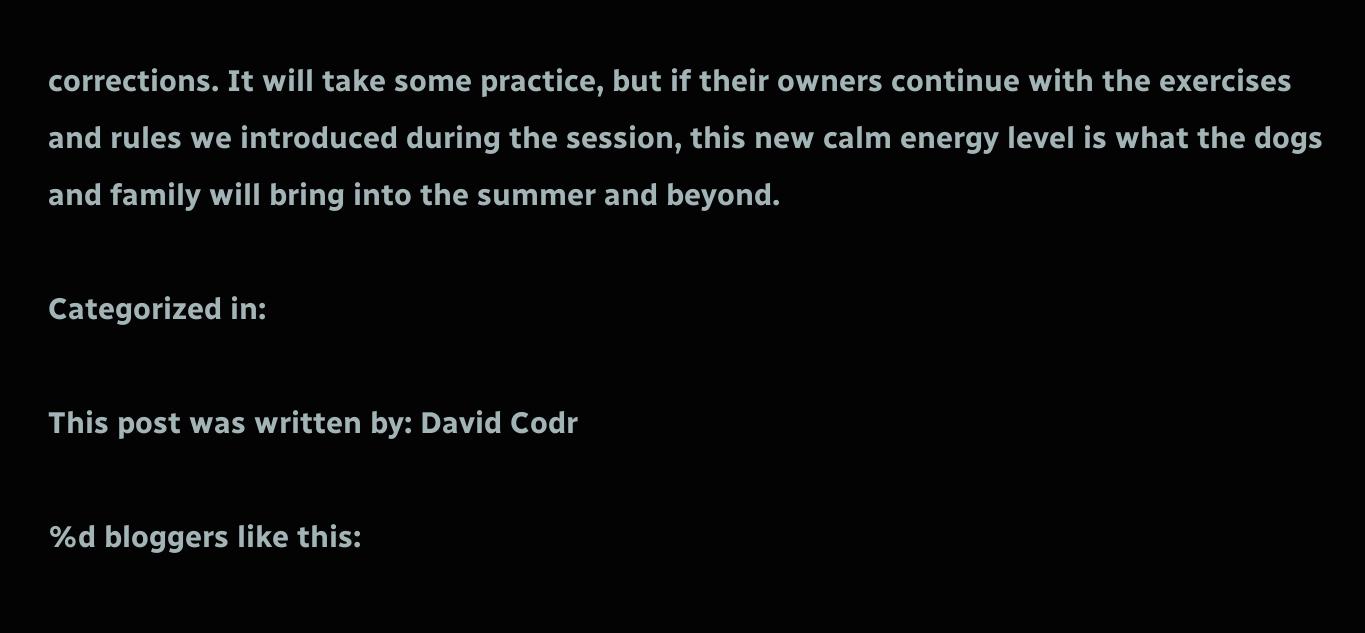corrections. It will take some practice, but if their owners continue with the exercises and rules we introduced during the session, this new calm energy level is what the dogs and family will bring into the summer and beyond.

Categorized in:

This post was written by: David Codr

%d bloggers like this: